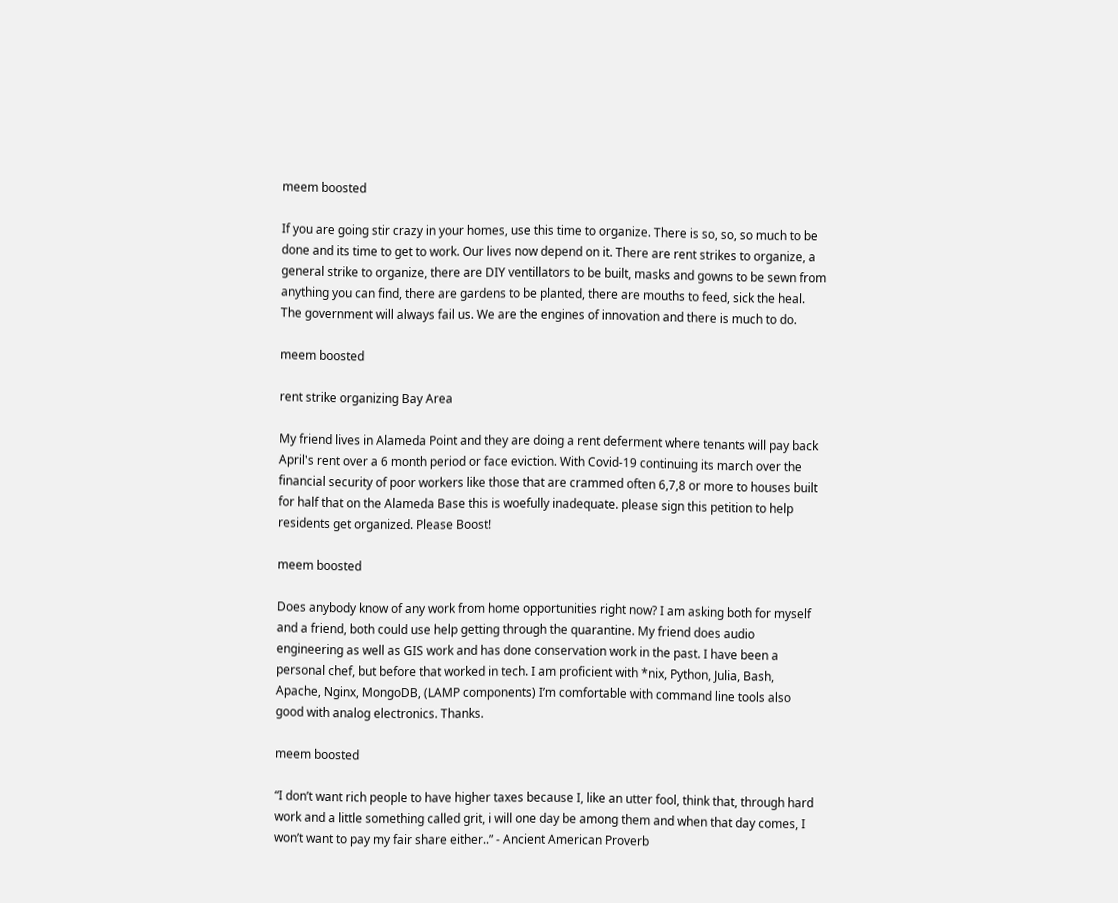meem boosted

If you are going stir crazy in your homes, use this time to organize. There is so, so, so much to be done and its time to get to work. Our lives now depend on it. There are rent strikes to organize, a general strike to organize, there are DIY ventillators to be built, masks and gowns to be sewn from anything you can find, there are gardens to be planted, there are mouths to feed, sick the heal. The government will always fail us. We are the engines of innovation and there is much to do.

meem boosted

rent strike organizing Bay Area

My friend lives in Alameda Point and they are doing a rent deferment where tenants will pay back April's rent over a 6 month period or face eviction. With Covid-19 continuing its march over the financial security of poor workers like those that are crammed often 6,7,8 or more to houses built for half that on the Alameda Base this is woefully inadequate. please sign this petition to help residents get organized. Please Boost!

meem boosted

Does anybody know of any work from home opportunities right now? I am asking both for myself and a friend, both could use help getting through the quarantine. My friend does audio engineering as well as GIS work and has done conservation work in the past. I have been a personal chef, but before that worked in tech. I am proficient with *nix, Python, Julia, Bash, Apache, Nginx, MongoDB, (LAMP components) I’m comfortable with command line tools also good with analog electronics. Thanks.

meem boosted

“I don’t want rich people to have higher taxes because I, like an utter fool, think that, through hard work and a little something called grit, i will one day be among them and when that day comes, I won’t want to pay my fair share either..” - Ancient American Proverb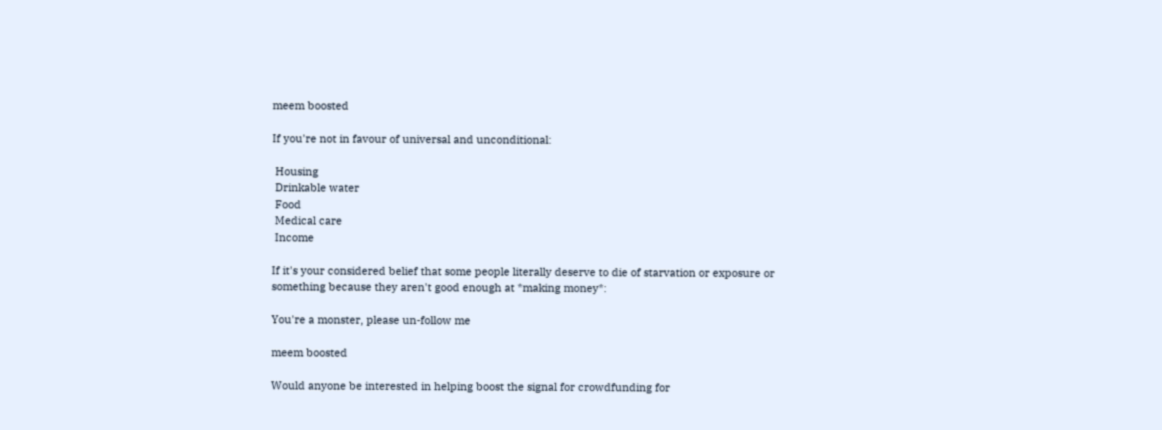meem boosted

If you're not in favour of universal and unconditional:

 Housing
 Drinkable water
 Food
 Medical care
 Income

If it's your considered belief that some people literally deserve to die of starvation or exposure or something because they aren't good enough at *making money*:

You're a monster, please un-follow me

meem boosted

Would anyone be interested in helping boost the signal for crowdfunding for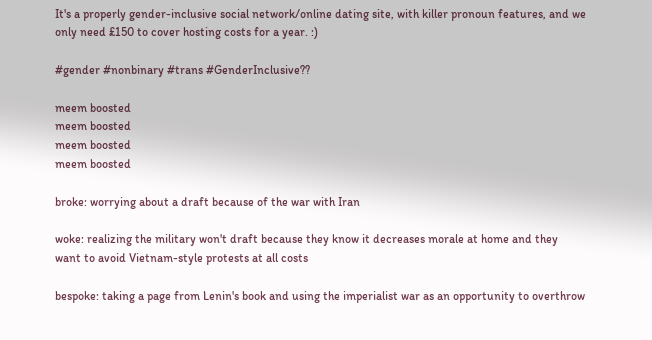It's a properly gender-inclusive social network/online dating site, with killer pronoun features, and we only need £150 to cover hosting costs for a year. :)

#gender #nonbinary #trans #GenderInclusive??

meem boosted
meem boosted
meem boosted
meem boosted

broke: worrying about a draft because of the war with Iran

woke: realizing the military won't draft because they know it decreases morale at home and they want to avoid Vietnam-style protests at all costs

bespoke: taking a page from Lenin's book and using the imperialist war as an opportunity to overthrow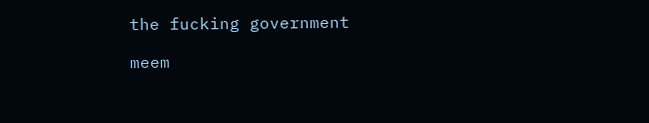the fucking government

meem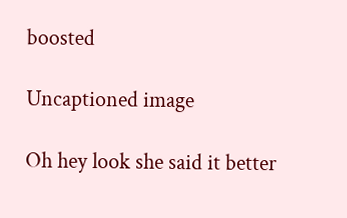boosted

Uncaptioned image

Oh hey look she said it better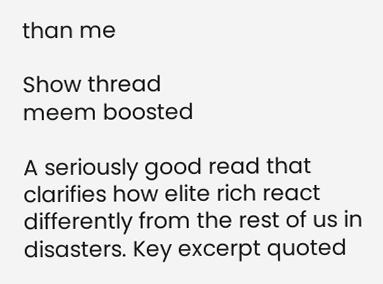than me

Show thread
meem boosted

A seriously good read that clarifies how elite rich react differently from the rest of us in disasters. Key excerpt quoted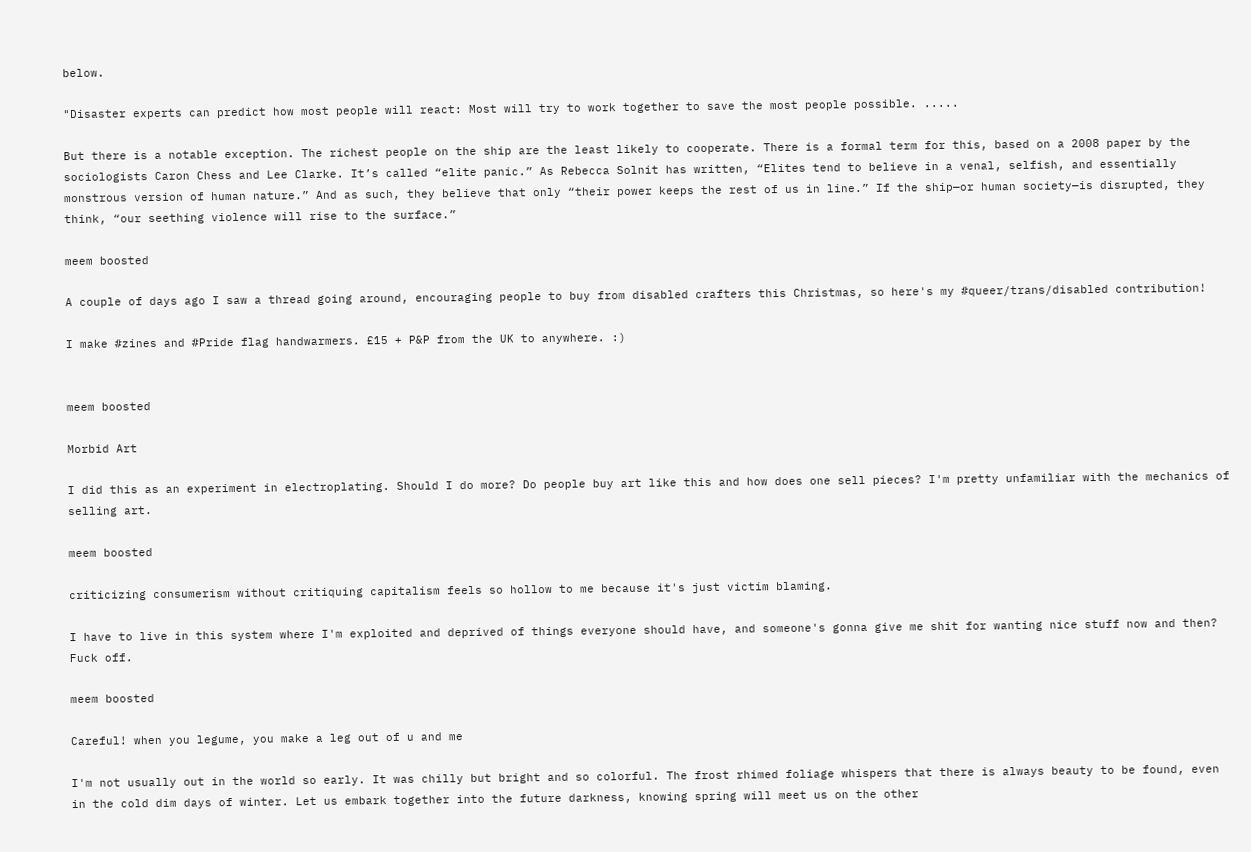below.

"Disaster experts can predict how most people will react: Most will try to work together to save the most people possible. .....

But there is a notable exception. The richest people on the ship are the least likely to cooperate. There is a formal term for this, based on a 2008 paper by the sociologists Caron Chess and Lee Clarke. It’s called “elite panic.” As Rebecca Solnit has written, “Elites tend to believe in a venal, selfish, and essentially monstrous version of human nature.” And as such, they believe that only “their power keeps the rest of us in line.” If the ship—or human society—is disrupted, they think, “our seething violence will rise to the surface.”

meem boosted

A couple of days ago I saw a thread going around, encouraging people to buy from disabled crafters this Christmas, so here's my #queer/trans/disabled contribution!

I make #zines and #Pride flag handwarmers. £15 + P&P from the UK to anywhere. :)


meem boosted

Morbid Art

I did this as an experiment in electroplating. Should I do more? Do people buy art like this and how does one sell pieces? I'm pretty unfamiliar with the mechanics of selling art.

meem boosted

criticizing consumerism without critiquing capitalism feels so hollow to me because it's just victim blaming.

I have to live in this system where I'm exploited and deprived of things everyone should have, and someone's gonna give me shit for wanting nice stuff now and then? Fuck off.

meem boosted

Careful! when you legume, you make a leg out of u and me

I'm not usually out in the world so early. It was chilly but bright and so colorful. The frost rhimed foliage whispers that there is always beauty to be found, even in the cold dim days of winter. Let us embark together into the future darkness, knowing spring will meet us on the other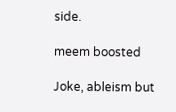side.

meem boosted

Joke, ableism but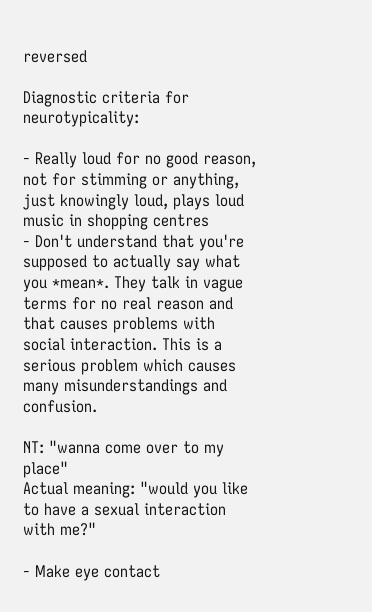reversed

Diagnostic criteria for neurotypicality:

- Really loud for no good reason, not for stimming or anything, just knowingly loud, plays loud music in shopping centres
- Don't understand that you're supposed to actually say what you *mean*. They talk in vague terms for no real reason and that causes problems with social interaction. This is a serious problem which causes many misunderstandings and confusion.

NT: "wanna come over to my place"
Actual meaning: "would you like to have a sexual interaction with me?"

- Make eye contact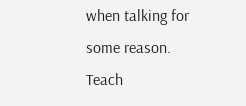when talking for some reason. Teach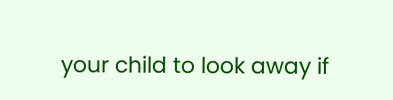your child to look away if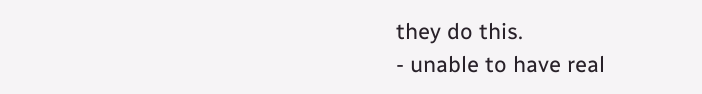they do this.
- unable to have real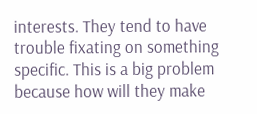interests. They tend to have trouble fixating on something specific. This is a big problem because how will they make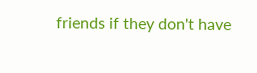friends if they don't have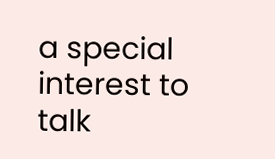a special interest to talk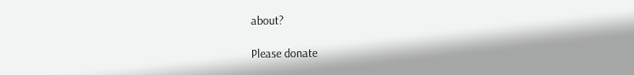about?

Please donate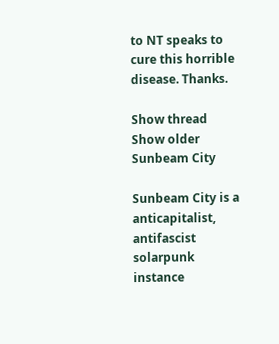to NT speaks to cure this horrible disease. Thanks.

Show thread
Show older
Sunbeam City

Sunbeam City is a anticapitalist, antifascist solarpunk instance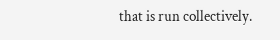that is run collectively.